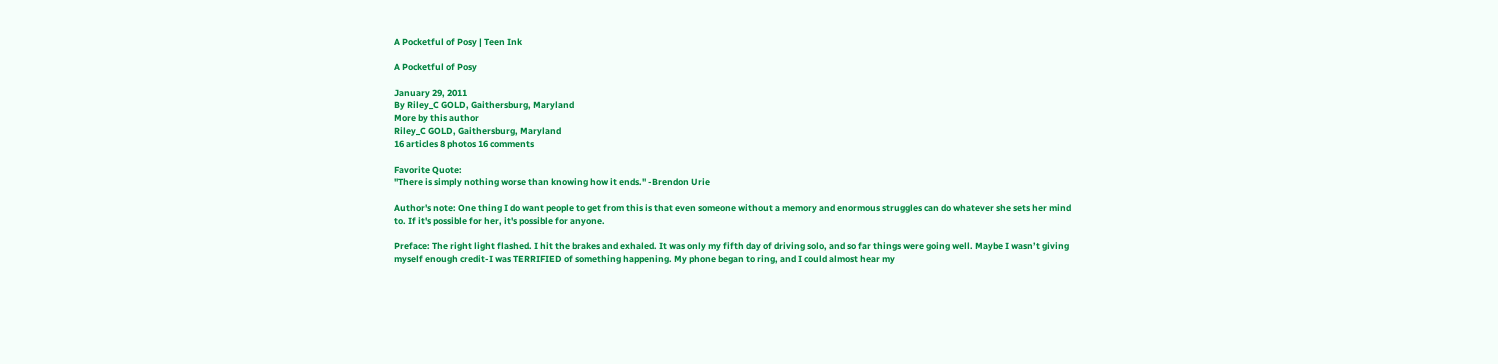A Pocketful of Posy | Teen Ink

A Pocketful of Posy

January 29, 2011
By Riley_C GOLD, Gaithersburg, Maryland
More by this author
Riley_C GOLD, Gaithersburg, Maryland
16 articles 8 photos 16 comments

Favorite Quote:
"There is simply nothing worse than knowing how it ends." -Brendon Urie

Author's note: One thing I do want people to get from this is that even someone without a memory and enormous struggles can do whatever she sets her mind to. If it's possible for her, it's possible for anyone.

Preface: The right light flashed. I hit the brakes and exhaled. It was only my fifth day of driving solo, and so far things were going well. Maybe I wasn’t giving myself enough credit-I was TERRIFIED of something happening. My phone began to ring, and I could almost hear my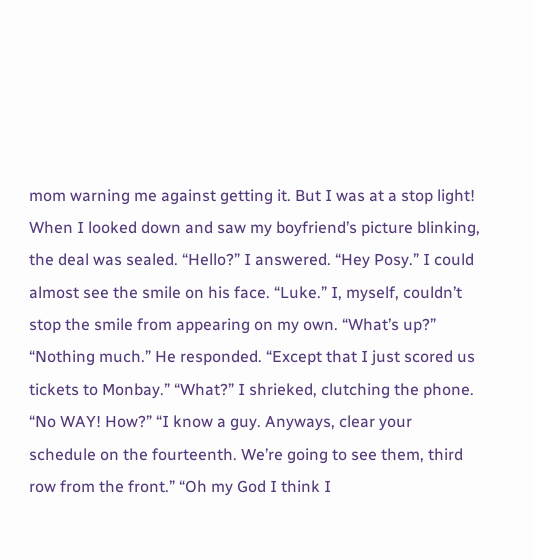mom warning me against getting it. But I was at a stop light! When I looked down and saw my boyfriend’s picture blinking, the deal was sealed. “Hello?” I answered. “Hey Posy.” I could almost see the smile on his face. “Luke.” I, myself, couldn’t stop the smile from appearing on my own. “What’s up?” “Nothing much.” He responded. “Except that I just scored us tickets to Monbay.” “What?” I shrieked, clutching the phone. “No WAY! How?” “I know a guy. Anyways, clear your schedule on the fourteenth. We’re going to see them, third row from the front.” “Oh my God I think I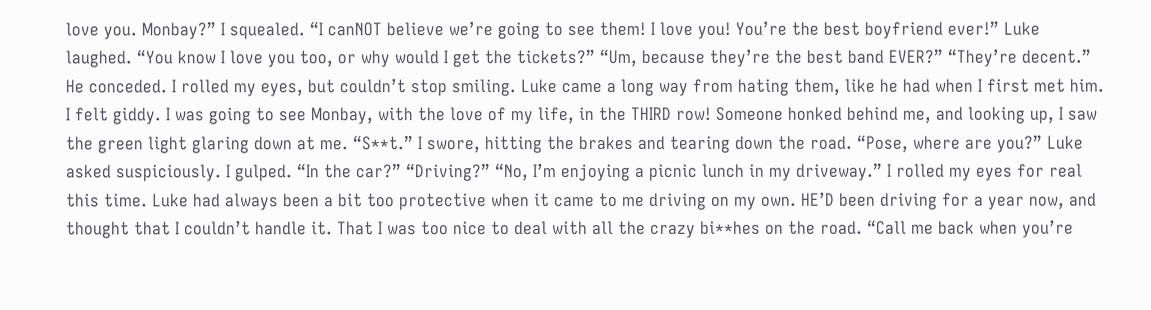love you. Monbay?” I squealed. “I canNOT believe we’re going to see them! I love you! You’re the best boyfriend ever!” Luke laughed. “You know I love you too, or why would I get the tickets?” “Um, because they’re the best band EVER?” “They’re decent.” He conceded. I rolled my eyes, but couldn’t stop smiling. Luke came a long way from hating them, like he had when I first met him. I felt giddy. I was going to see Monbay, with the love of my life, in the THIRD row! Someone honked behind me, and looking up, I saw the green light glaring down at me. “S**t.” I swore, hitting the brakes and tearing down the road. “Pose, where are you?” Luke asked suspiciously. I gulped. “In the car?” “Driving?” “No, I’m enjoying a picnic lunch in my driveway.” I rolled my eyes for real this time. Luke had always been a bit too protective when it came to me driving on my own. HE’D been driving for a year now, and thought that I couldn’t handle it. That I was too nice to deal with all the crazy bi**hes on the road. “Call me back when you’re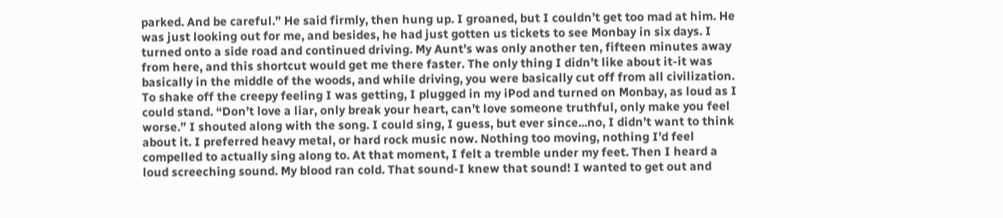parked. And be careful.” He said firmly, then hung up. I groaned, but I couldn’t get too mad at him. He was just looking out for me, and besides, he had just gotten us tickets to see Monbay in six days. I turned onto a side road and continued driving. My Aunt’s was only another ten, fifteen minutes away from here, and this shortcut would get me there faster. The only thing I didn’t like about it-it was basically in the middle of the woods, and while driving, you were basically cut off from all civilization. To shake off the creepy feeling I was getting, I plugged in my iPod and turned on Monbay, as loud as I could stand. “Don’t love a liar, only break your heart, can’t love someone truthful, only make you feel worse.” I shouted along with the song. I could sing, I guess, but ever since...no, I didn’t want to think about it. I preferred heavy metal, or hard rock music now. Nothing too moving, nothing I’d feel compelled to actually sing along to. At that moment, I felt a tremble under my feet. Then I heard a loud screeching sound. My blood ran cold. That sound-I knew that sound! I wanted to get out and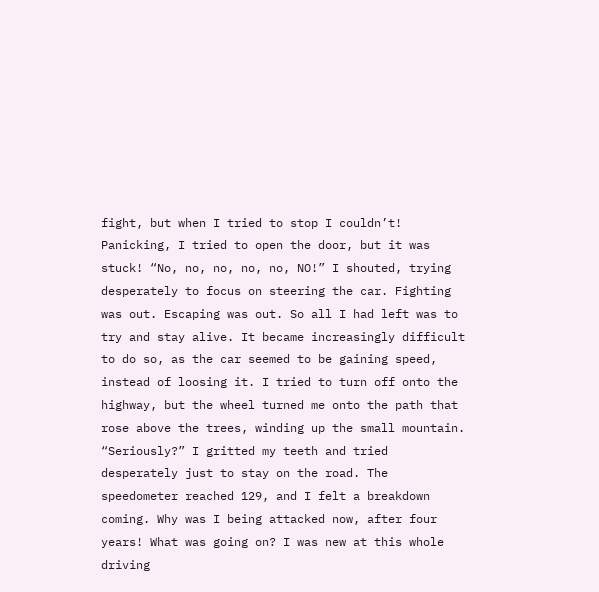fight, but when I tried to stop I couldn’t! Panicking, I tried to open the door, but it was stuck! “No, no, no, no, no, NO!” I shouted, trying desperately to focus on steering the car. Fighting was out. Escaping was out. So all I had left was to try and stay alive. It became increasingly difficult to do so, as the car seemed to be gaining speed, instead of loosing it. I tried to turn off onto the highway, but the wheel turned me onto the path that rose above the trees, winding up the small mountain. “Seriously?” I gritted my teeth and tried desperately just to stay on the road. The speedometer reached 129, and I felt a breakdown coming. Why was I being attacked now, after four years! What was going on? I was new at this whole driving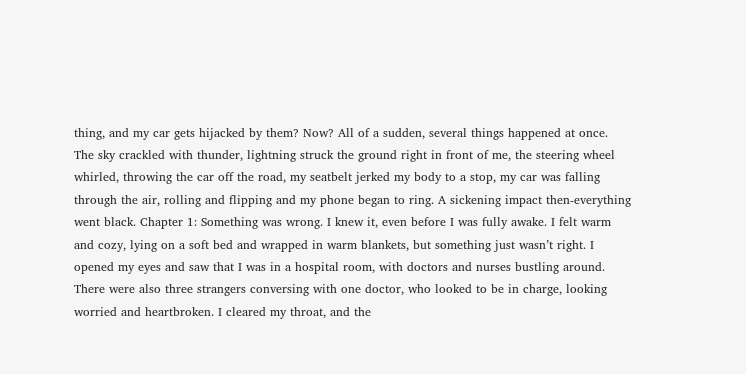thing, and my car gets hijacked by them? Now? All of a sudden, several things happened at once. The sky crackled with thunder, lightning struck the ground right in front of me, the steering wheel whirled, throwing the car off the road, my seatbelt jerked my body to a stop, my car was falling through the air, rolling and flipping and my phone began to ring. A sickening impact then-everything went black. Chapter 1: Something was wrong. I knew it, even before I was fully awake. I felt warm and cozy, lying on a soft bed and wrapped in warm blankets, but something just wasn’t right. I opened my eyes and saw that I was in a hospital room, with doctors and nurses bustling around. There were also three strangers conversing with one doctor, who looked to be in charge, looking worried and heartbroken. I cleared my throat, and the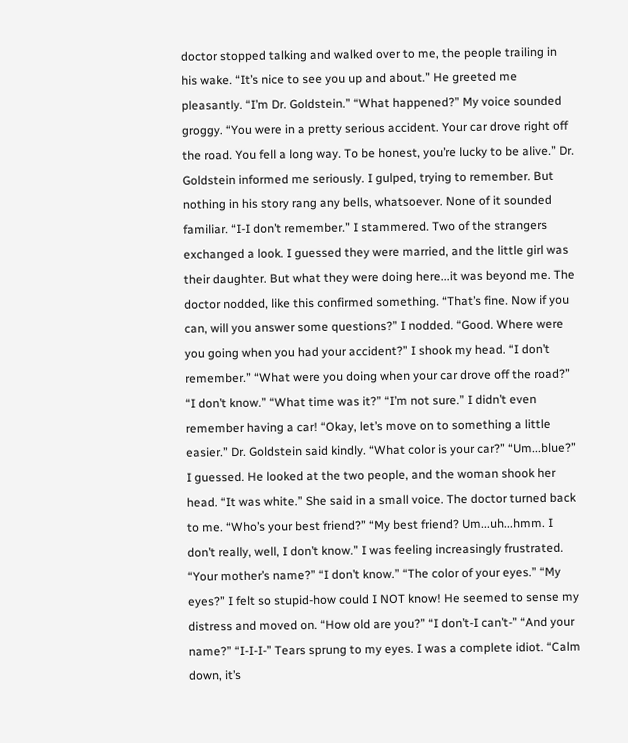doctor stopped talking and walked over to me, the people trailing in his wake. “It’s nice to see you up and about.” He greeted me pleasantly. “I’m Dr. Goldstein.” “What happened?” My voice sounded groggy. “You were in a pretty serious accident. Your car drove right off the road. You fell a long way. To be honest, you’re lucky to be alive.” Dr. Goldstein informed me seriously. I gulped, trying to remember. But nothing in his story rang any bells, whatsoever. None of it sounded familiar. “I-I don’t remember.” I stammered. Two of the strangers exchanged a look. I guessed they were married, and the little girl was their daughter. But what they were doing here...it was beyond me. The doctor nodded, like this confirmed something. “That’s fine. Now if you can, will you answer some questions?” I nodded. “Good. Where were you going when you had your accident?” I shook my head. “I don’t remember.” “What were you doing when your car drove off the road?” “I don’t know.” “What time was it?” “I’m not sure.” I didn’t even remember having a car! “Okay, let’s move on to something a little easier.” Dr. Goldstein said kindly. “What color is your car?” “Um...blue?” I guessed. He looked at the two people, and the woman shook her head. “It was white.” She said in a small voice. The doctor turned back to me. “Who’s your best friend?” “My best friend? Um...uh...hmm. I don’t really, well, I don’t know.” I was feeling increasingly frustrated. “Your mother’s name?” “I don’t know.” “The color of your eyes.” “My eyes?” I felt so stupid-how could I NOT know! He seemed to sense my distress and moved on. “How old are you?” “I don’t-I can’t-” “And your name?” “I-I-I-” Tears sprung to my eyes. I was a complete idiot. “Calm down, it’s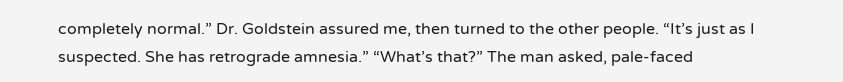completely normal.” Dr. Goldstein assured me, then turned to the other people. “It’s just as I suspected. She has retrograde amnesia.” “What’s that?” The man asked, pale-faced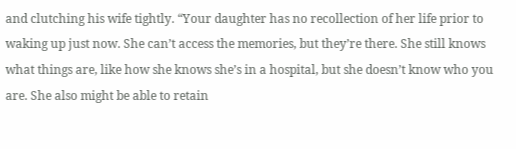and clutching his wife tightly. “Your daughter has no recollection of her life prior to waking up just now. She can’t access the memories, but they’re there. She still knows what things are, like how she knows she’s in a hospital, but she doesn’t know who you are. She also might be able to retain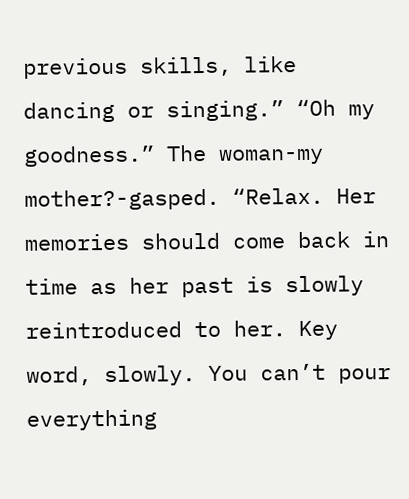previous skills, like dancing or singing.” “Oh my goodness.” The woman-my mother?-gasped. “Relax. Her memories should come back in time as her past is slowly reintroduced to her. Key word, slowly. You can’t pour everything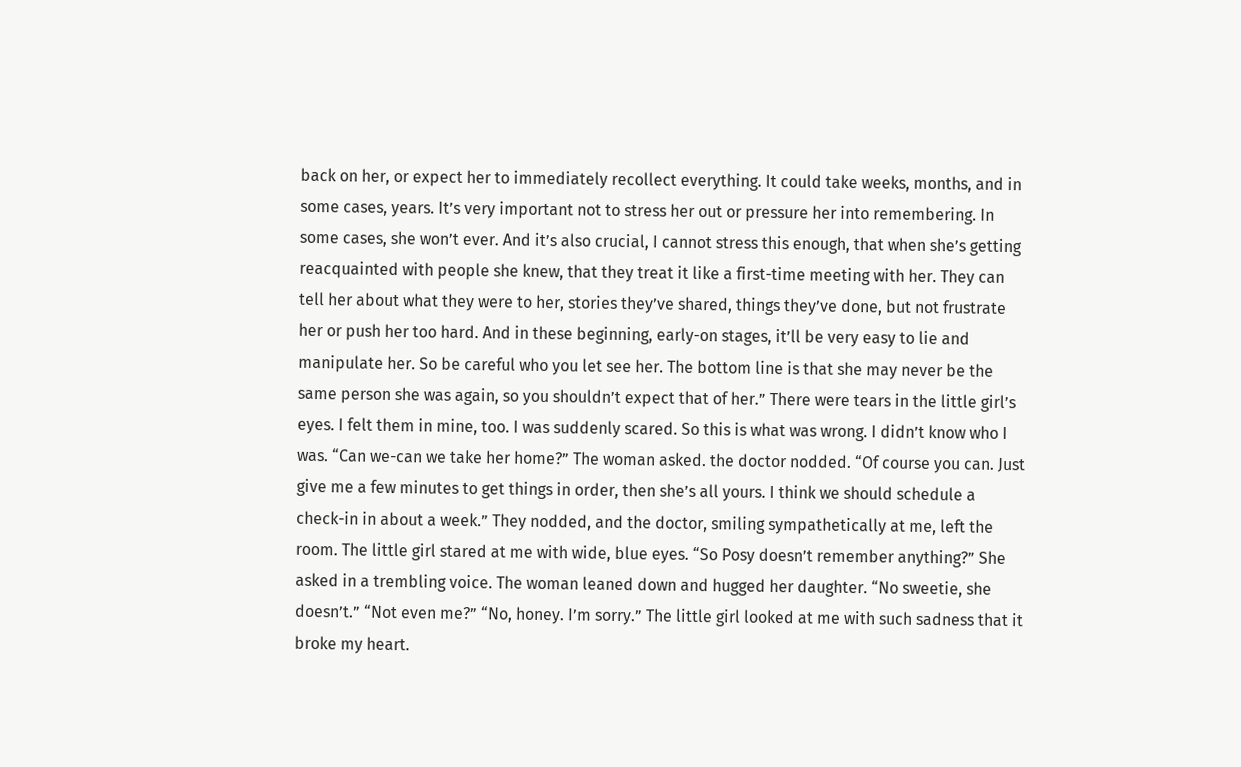back on her, or expect her to immediately recollect everything. It could take weeks, months, and in some cases, years. It’s very important not to stress her out or pressure her into remembering. In some cases, she won’t ever. And it’s also crucial, I cannot stress this enough, that when she’s getting reacquainted with people she knew, that they treat it like a first-time meeting with her. They can tell her about what they were to her, stories they’ve shared, things they’ve done, but not frustrate her or push her too hard. And in these beginning, early-on stages, it’ll be very easy to lie and manipulate her. So be careful who you let see her. The bottom line is that she may never be the same person she was again, so you shouldn’t expect that of her.” There were tears in the little girl’s eyes. I felt them in mine, too. I was suddenly scared. So this is what was wrong. I didn’t know who I was. “Can we-can we take her home?” The woman asked. the doctor nodded. “Of course you can. Just give me a few minutes to get things in order, then she’s all yours. I think we should schedule a check-in in about a week.” They nodded, and the doctor, smiling sympathetically at me, left the room. The little girl stared at me with wide, blue eyes. “So Posy doesn’t remember anything?” She asked in a trembling voice. The woman leaned down and hugged her daughter. “No sweetie, she doesn’t.” “Not even me?” “No, honey. I’m sorry.” The little girl looked at me with such sadness that it broke my heart.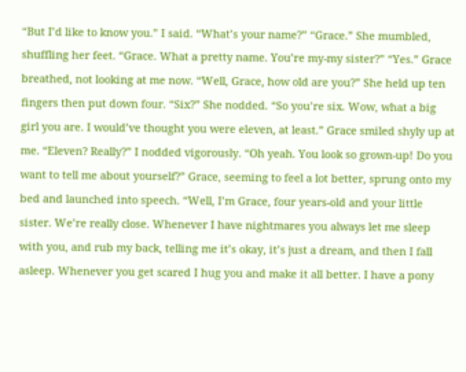“But I’d like to know you.” I said. “What’s your name?” “Grace.” She mumbled, shuffling her feet. “Grace. What a pretty name. You’re my-my sister?” “Yes.” Grace breathed, not looking at me now. “Well, Grace, how old are you?” She held up ten fingers then put down four. “Six?” She nodded. “So you’re six. Wow, what a big girl you are. I would’ve thought you were eleven, at least.” Grace smiled shyly up at me. “Eleven? Really?” I nodded vigorously. “Oh yeah. You look so grown-up! Do you want to tell me about yourself?” Grace, seeming to feel a lot better, sprung onto my bed and launched into speech. “Well, I’m Grace, four years-old and your little sister. We’re really close. Whenever I have nightmares you always let me sleep with you, and rub my back, telling me it’s okay, it’s just a dream, and then I fall asleep. Whenever you get scared I hug you and make it all better. I have a pony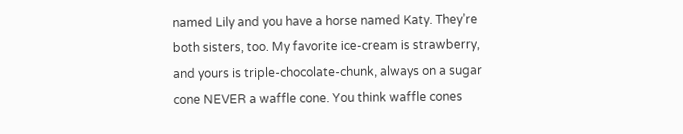named Lily and you have a horse named Katy. They’re both sisters, too. My favorite ice-cream is strawberry, and yours is triple-chocolate-chunk, always on a sugar cone NEVER a waffle cone. You think waffle cones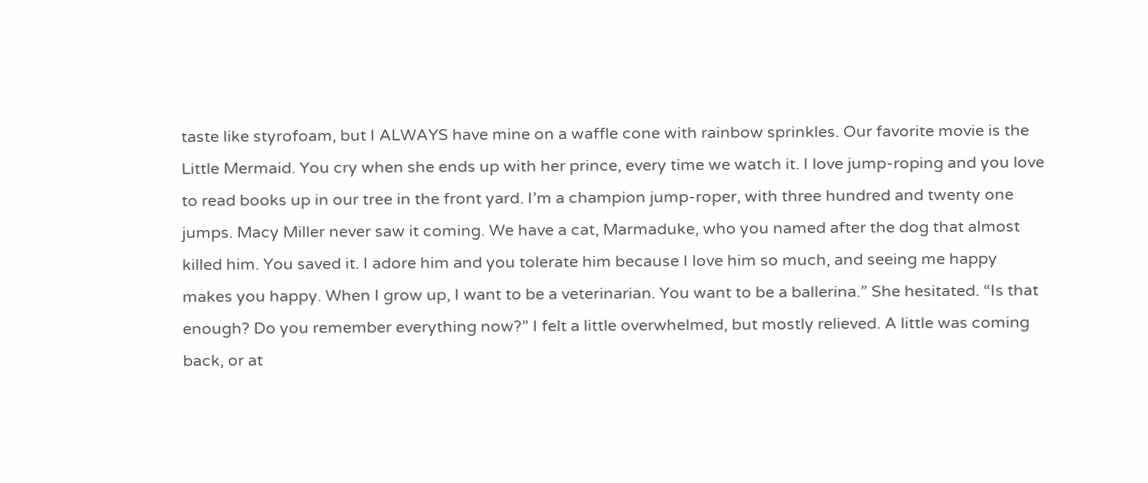taste like styrofoam, but I ALWAYS have mine on a waffle cone with rainbow sprinkles. Our favorite movie is the Little Mermaid. You cry when she ends up with her prince, every time we watch it. I love jump-roping and you love to read books up in our tree in the front yard. I’m a champion jump-roper, with three hundred and twenty one jumps. Macy Miller never saw it coming. We have a cat, Marmaduke, who you named after the dog that almost killed him. You saved it. I adore him and you tolerate him because I love him so much, and seeing me happy makes you happy. When I grow up, I want to be a veterinarian. You want to be a ballerina.” She hesitated. “Is that enough? Do you remember everything now?” I felt a little overwhelmed, but mostly relieved. A little was coming back, or at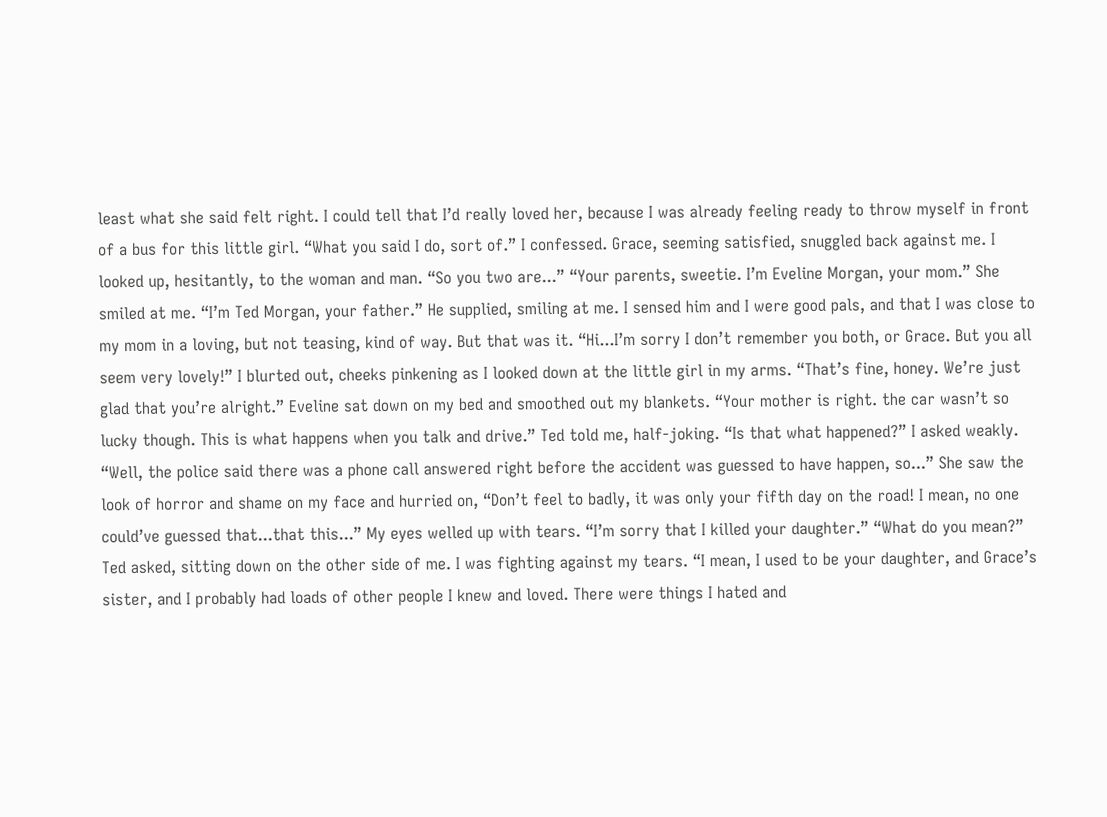least what she said felt right. I could tell that I’d really loved her, because I was already feeling ready to throw myself in front of a bus for this little girl. “What you said I do, sort of.” I confessed. Grace, seeming satisfied, snuggled back against me. I looked up, hesitantly, to the woman and man. “So you two are...” “Your parents, sweetie. I’m Eveline Morgan, your mom.” She smiled at me. “I’m Ted Morgan, your father.” He supplied, smiling at me. I sensed him and I were good pals, and that I was close to my mom in a loving, but not teasing, kind of way. But that was it. “Hi...I’m sorry I don’t remember you both, or Grace. But you all seem very lovely!” I blurted out, cheeks pinkening as I looked down at the little girl in my arms. “That’s fine, honey. We’re just glad that you’re alright.” Eveline sat down on my bed and smoothed out my blankets. “Your mother is right. the car wasn’t so lucky though. This is what happens when you talk and drive.” Ted told me, half-joking. “Is that what happened?” I asked weakly. “Well, the police said there was a phone call answered right before the accident was guessed to have happen, so...” She saw the look of horror and shame on my face and hurried on, “Don’t feel to badly, it was only your fifth day on the road! I mean, no one could’ve guessed that...that this...” My eyes welled up with tears. “I’m sorry that I killed your daughter.” “What do you mean?” Ted asked, sitting down on the other side of me. I was fighting against my tears. “I mean, I used to be your daughter, and Grace’s sister, and I probably had loads of other people I knew and loved. There were things I hated and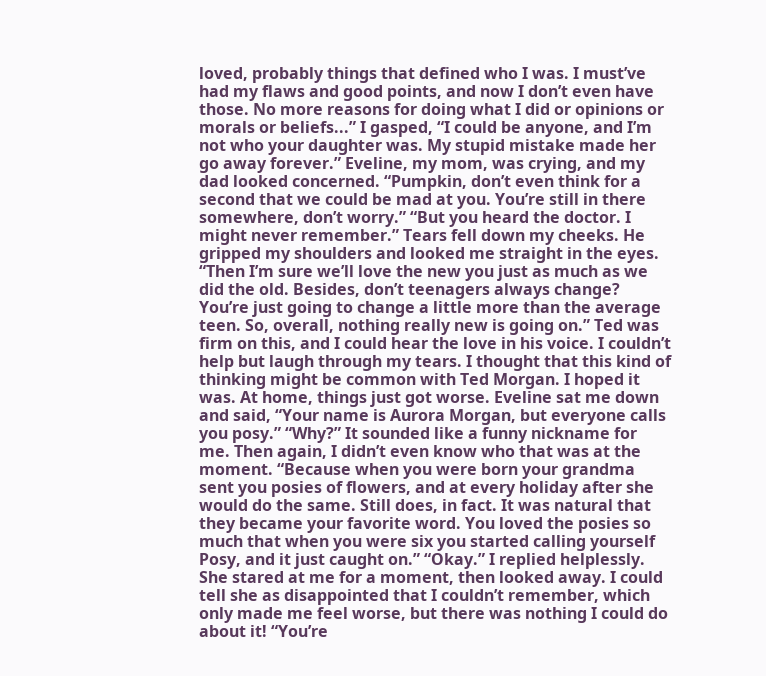loved, probably things that defined who I was. I must’ve had my flaws and good points, and now I don’t even have those. No more reasons for doing what I did or opinions or morals or beliefs...” I gasped, “I could be anyone, and I’m not who your daughter was. My stupid mistake made her go away forever.” Eveline, my mom, was crying, and my dad looked concerned. “Pumpkin, don’t even think for a second that we could be mad at you. You’re still in there somewhere, don’t worry.” “But you heard the doctor. I might never remember.” Tears fell down my cheeks. He gripped my shoulders and looked me straight in the eyes. “Then I’m sure we’ll love the new you just as much as we did the old. Besides, don’t teenagers always change? You’re just going to change a little more than the average teen. So, overall, nothing really new is going on.” Ted was firm on this, and I could hear the love in his voice. I couldn’t help but laugh through my tears. I thought that this kind of thinking might be common with Ted Morgan. I hoped it was. At home, things just got worse. Eveline sat me down and said, “Your name is Aurora Morgan, but everyone calls you posy.” “Why?” It sounded like a funny nickname for me. Then again, I didn’t even know who that was at the moment. “Because when you were born your grandma sent you posies of flowers, and at every holiday after she would do the same. Still does, in fact. It was natural that they became your favorite word. You loved the posies so much that when you were six you started calling yourself Posy, and it just caught on.” “Okay.” I replied helplessly. She stared at me for a moment, then looked away. I could tell she as disappointed that I couldn’t remember, which only made me feel worse, but there was nothing I could do about it! “You’re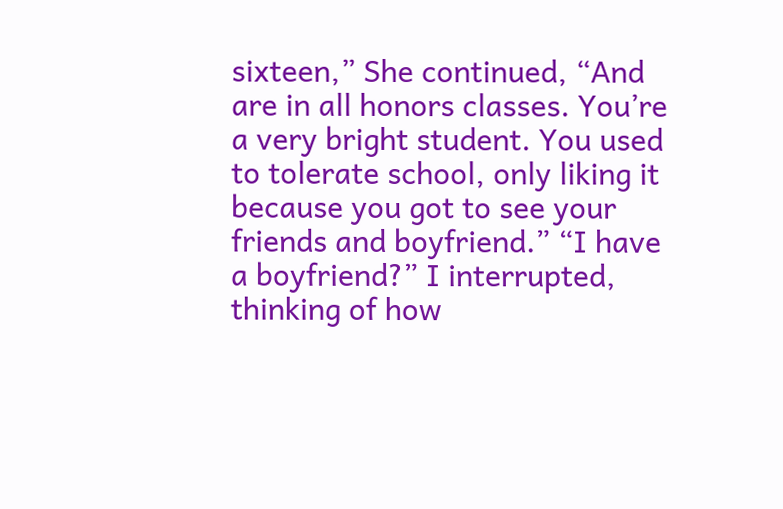sixteen,” She continued, “And are in all honors classes. You’re a very bright student. You used to tolerate school, only liking it because you got to see your friends and boyfriend.” “I have a boyfriend?” I interrupted, thinking of how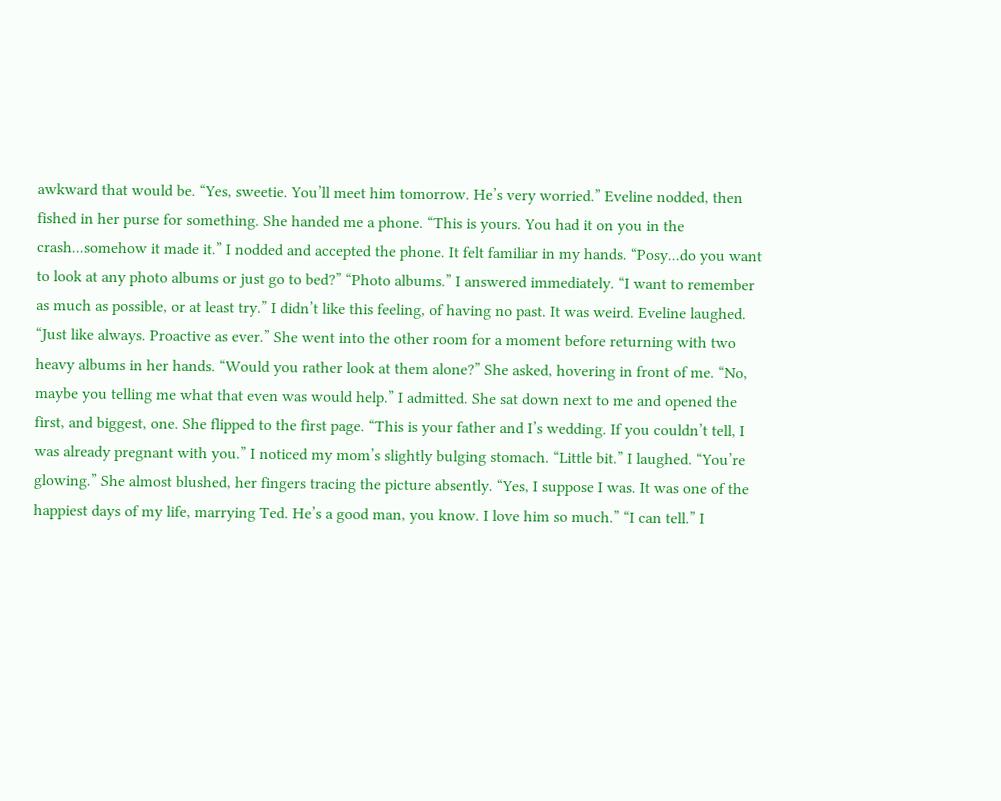awkward that would be. “Yes, sweetie. You’ll meet him tomorrow. He’s very worried.” Eveline nodded, then fished in her purse for something. She handed me a phone. “This is yours. You had it on you in the crash...somehow it made it.” I nodded and accepted the phone. It felt familiar in my hands. “Posy...do you want to look at any photo albums or just go to bed?” “Photo albums.” I answered immediately. “I want to remember as much as possible, or at least try.” I didn’t like this feeling, of having no past. It was weird. Eveline laughed. “Just like always. Proactive as ever.” She went into the other room for a moment before returning with two heavy albums in her hands. “Would you rather look at them alone?” She asked, hovering in front of me. “No, maybe you telling me what that even was would help.” I admitted. She sat down next to me and opened the first, and biggest, one. She flipped to the first page. “This is your father and I’s wedding. If you couldn’t tell, I was already pregnant with you.” I noticed my mom’s slightly bulging stomach. “Little bit.” I laughed. “You’re glowing.” She almost blushed, her fingers tracing the picture absently. “Yes, I suppose I was. It was one of the happiest days of my life, marrying Ted. He’s a good man, you know. I love him so much.” “I can tell.” I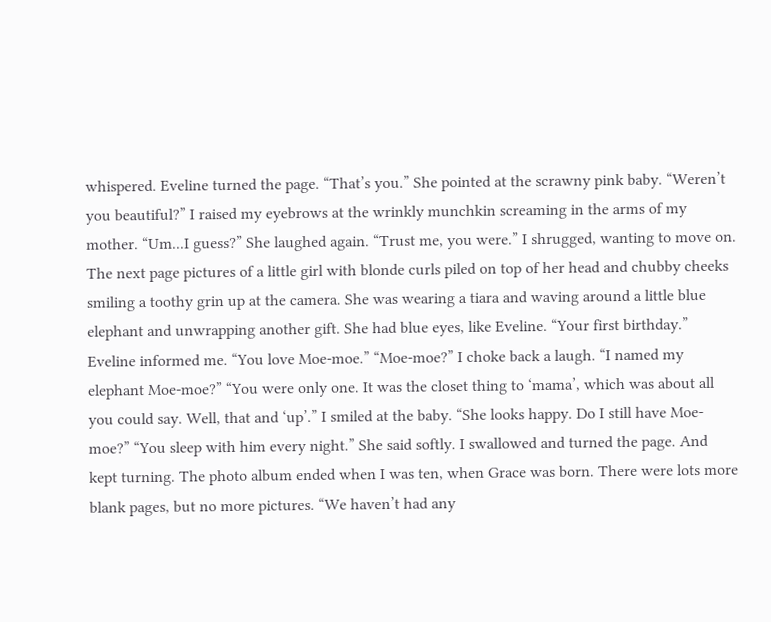whispered. Eveline turned the page. “That’s you.” She pointed at the scrawny pink baby. “Weren’t you beautiful?” I raised my eyebrows at the wrinkly munchkin screaming in the arms of my mother. “Um...I guess?” She laughed again. “Trust me, you were.” I shrugged, wanting to move on. The next page pictures of a little girl with blonde curls piled on top of her head and chubby cheeks smiling a toothy grin up at the camera. She was wearing a tiara and waving around a little blue elephant and unwrapping another gift. She had blue eyes, like Eveline. “Your first birthday.” Eveline informed me. “You love Moe-moe.” “Moe-moe?” I choke back a laugh. “I named my elephant Moe-moe?” “You were only one. It was the closet thing to ‘mama’, which was about all you could say. Well, that and ‘up’.” I smiled at the baby. “She looks happy. Do I still have Moe-moe?” “You sleep with him every night.” She said softly. I swallowed and turned the page. And kept turning. The photo album ended when I was ten, when Grace was born. There were lots more blank pages, but no more pictures. “We haven’t had any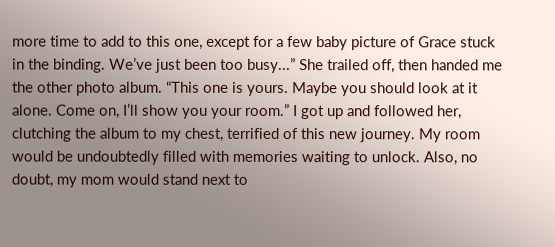more time to add to this one, except for a few baby picture of Grace stuck in the binding. We’ve just been too busy...” She trailed off, then handed me the other photo album. “This one is yours. Maybe you should look at it alone. Come on, I’ll show you your room.” I got up and followed her, clutching the album to my chest, terrified of this new journey. My room would be undoubtedly filled with memories waiting to unlock. Also, no doubt, my mom would stand next to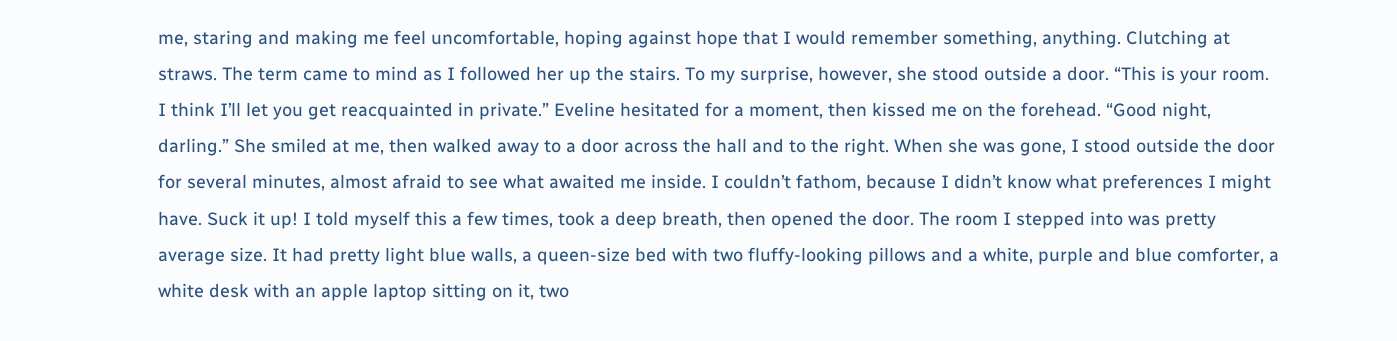me, staring and making me feel uncomfortable, hoping against hope that I would remember something, anything. Clutching at straws. The term came to mind as I followed her up the stairs. To my surprise, however, she stood outside a door. “This is your room. I think I’ll let you get reacquainted in private.” Eveline hesitated for a moment, then kissed me on the forehead. “Good night, darling.” She smiled at me, then walked away to a door across the hall and to the right. When she was gone, I stood outside the door for several minutes, almost afraid to see what awaited me inside. I couldn’t fathom, because I didn’t know what preferences I might have. Suck it up! I told myself this a few times, took a deep breath, then opened the door. The room I stepped into was pretty average size. It had pretty light blue walls, a queen-size bed with two fluffy-looking pillows and a white, purple and blue comforter, a white desk with an apple laptop sitting on it, two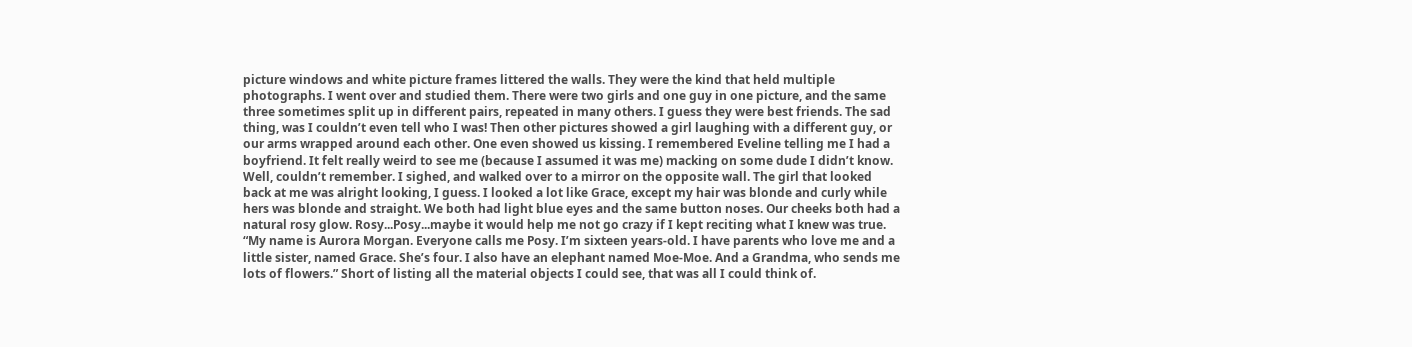picture windows and white picture frames littered the walls. They were the kind that held multiple photographs. I went over and studied them. There were two girls and one guy in one picture, and the same three sometimes split up in different pairs, repeated in many others. I guess they were best friends. The sad thing, was I couldn’t even tell who I was! Then other pictures showed a girl laughing with a different guy, or our arms wrapped around each other. One even showed us kissing. I remembered Eveline telling me I had a boyfriend. It felt really weird to see me (because I assumed it was me) macking on some dude I didn’t know. Well, couldn’t remember. I sighed, and walked over to a mirror on the opposite wall. The girl that looked back at me was alright looking, I guess. I looked a lot like Grace, except my hair was blonde and curly while hers was blonde and straight. We both had light blue eyes and the same button noses. Our cheeks both had a natural rosy glow. Rosy...Posy...maybe it would help me not go crazy if I kept reciting what I knew was true. “My name is Aurora Morgan. Everyone calls me Posy. I’m sixteen years-old. I have parents who love me and a little sister, named Grace. She’s four. I also have an elephant named Moe-Moe. And a Grandma, who sends me lots of flowers.” Short of listing all the material objects I could see, that was all I could think of.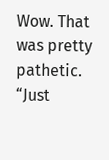Wow. That was pretty pathetic. “Just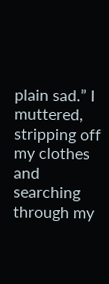plain sad.” I muttered, stripping off my clothes and searching through my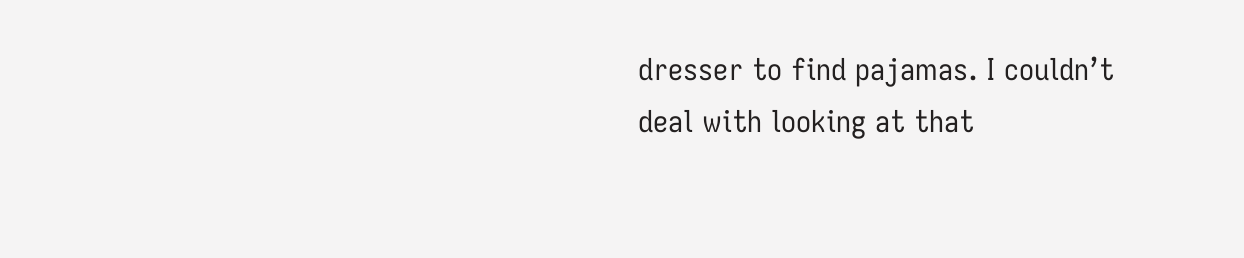dresser to find pajamas. I couldn’t deal with looking at that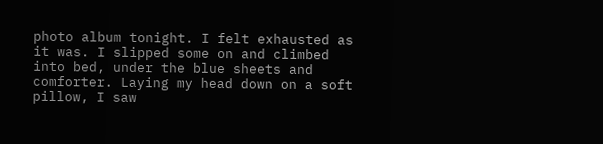photo album tonight. I felt exhausted as it was. I slipped some on and climbed into bed, under the blue sheets and comforter. Laying my head down on a soft pillow, I saw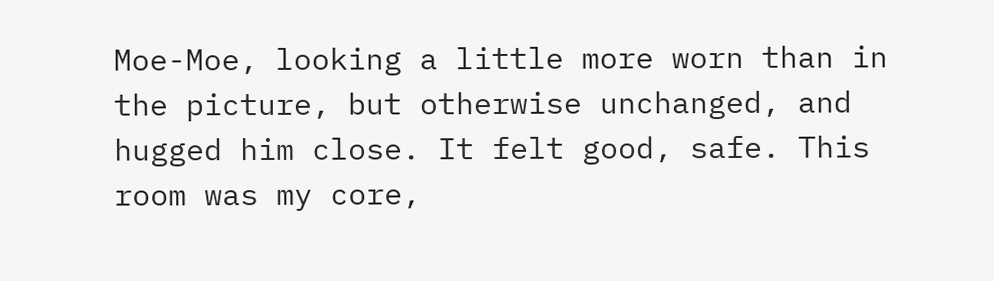Moe-Moe, looking a little more worn than in the picture, but otherwise unchanged, and hugged him close. It felt good, safe. This room was my core,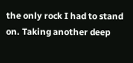the only rock I had to stand on. Taking another deep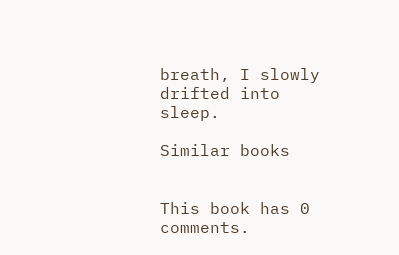breath, I slowly drifted into sleep.

Similar books


This book has 0 comments.